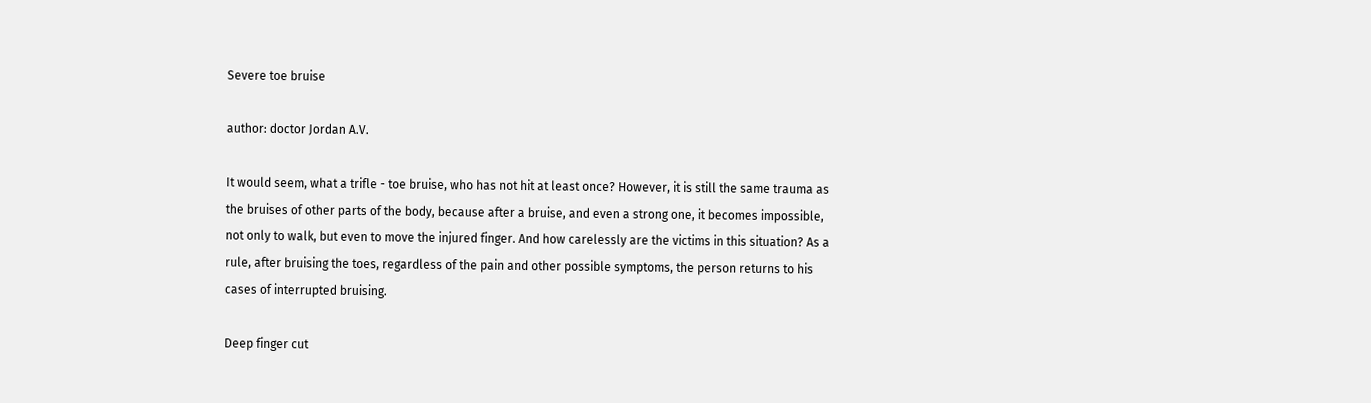Severe toe bruise

author: doctor Jordan A.V.

It would seem, what a trifle - toe bruise, who has not hit at least once? However, it is still the same trauma as the bruises of other parts of the body, because after a bruise, and even a strong one, it becomes impossible, not only to walk, but even to move the injured finger. And how carelessly are the victims in this situation? As a rule, after bruising the toes, regardless of the pain and other possible symptoms, the person returns to his cases of interrupted bruising.

Deep finger cut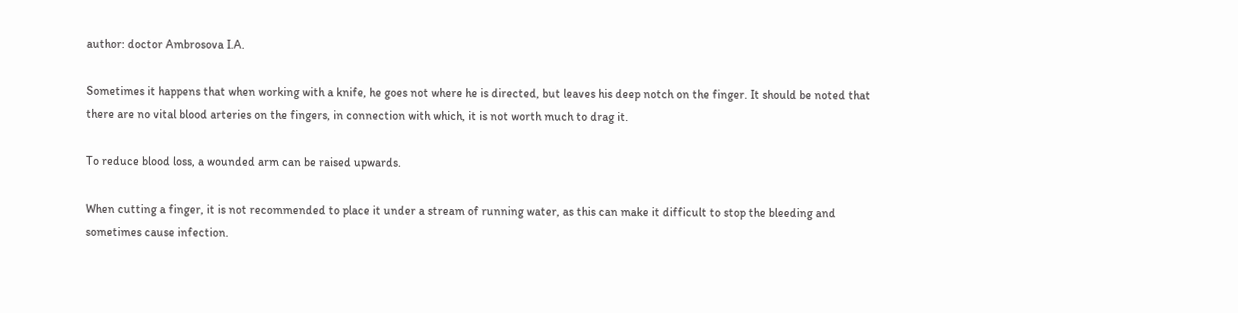author: doctor Ambrosova I.A.

Sometimes it happens that when working with a knife, he goes not where he is directed, but leaves his deep notch on the finger. It should be noted that there are no vital blood arteries on the fingers, in connection with which, it is not worth much to drag it.

To reduce blood loss, a wounded arm can be raised upwards.

When cutting a finger, it is not recommended to place it under a stream of running water, as this can make it difficult to stop the bleeding and sometimes cause infection.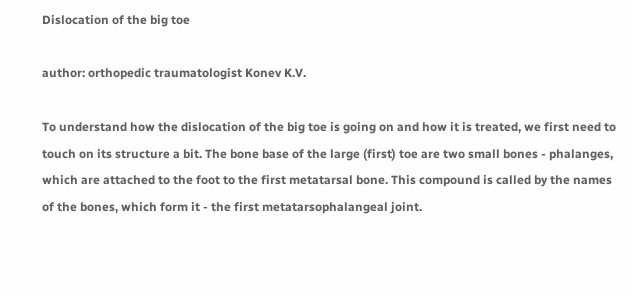Dislocation of the big toe

author: orthopedic traumatologist Konev K.V.

To understand how the dislocation of the big toe is going on and how it is treated, we first need to touch on its structure a bit. The bone base of the large (first) toe are two small bones - phalanges, which are attached to the foot to the first metatarsal bone. This compound is called by the names of the bones, which form it - the first metatarsophalangeal joint.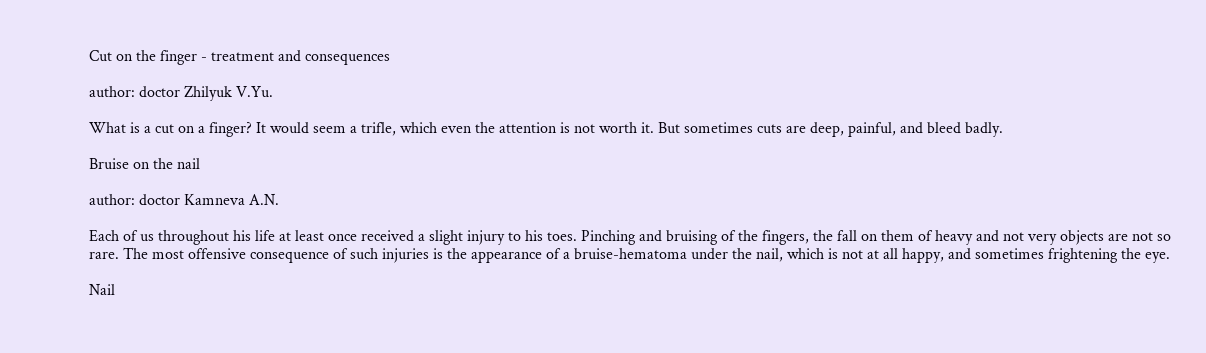Cut on the finger - treatment and consequences

author: doctor Zhilyuk V.Yu.

What is a cut on a finger? It would seem a trifle, which even the attention is not worth it. But sometimes cuts are deep, painful, and bleed badly.

Bruise on the nail

author: doctor Kamneva A.N.

Each of us throughout his life at least once received a slight injury to his toes. Pinching and bruising of the fingers, the fall on them of heavy and not very objects are not so rare. The most offensive consequence of such injuries is the appearance of a bruise-hematoma under the nail, which is not at all happy, and sometimes frightening the eye.

Nail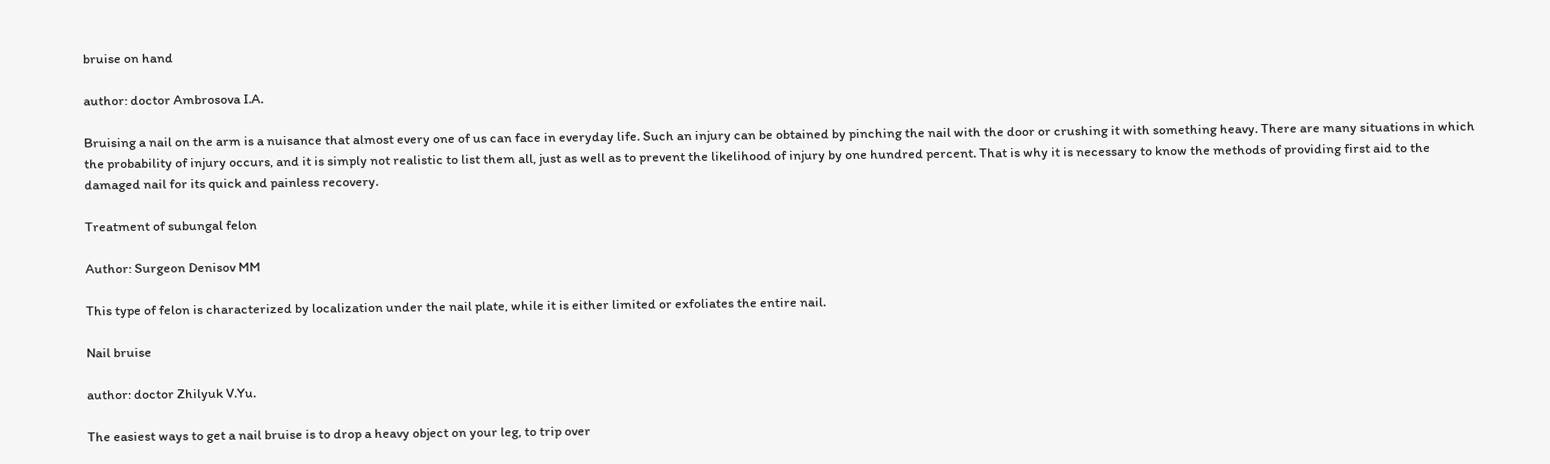bruise on hand

author: doctor Ambrosova I.A.

Bruising a nail on the arm is a nuisance that almost every one of us can face in everyday life. Such an injury can be obtained by pinching the nail with the door or crushing it with something heavy. There are many situations in which the probability of injury occurs, and it is simply not realistic to list them all, just as well as to prevent the likelihood of injury by one hundred percent. That is why it is necessary to know the methods of providing first aid to the damaged nail for its quick and painless recovery.

Treatment of subungal felon

Author: Surgeon Denisov MM

This type of felon is characterized by localization under the nail plate, while it is either limited or exfoliates the entire nail.

Nail bruise

author: doctor Zhilyuk V.Yu.

The easiest ways to get a nail bruise is to drop a heavy object on your leg, to trip over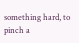something hard, to pinch a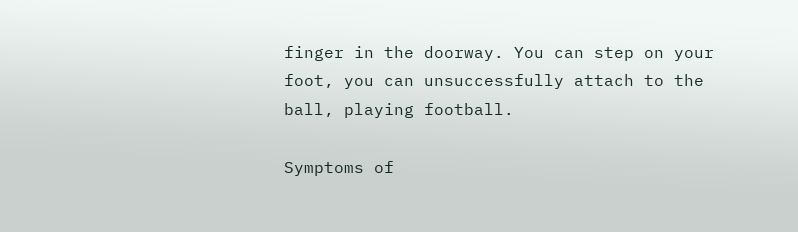finger in the doorway. You can step on your foot, you can unsuccessfully attach to the ball, playing football.

Symptoms of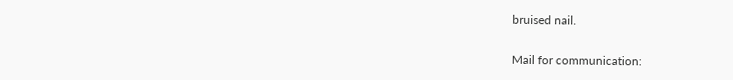bruised nail.

Mail for communication: